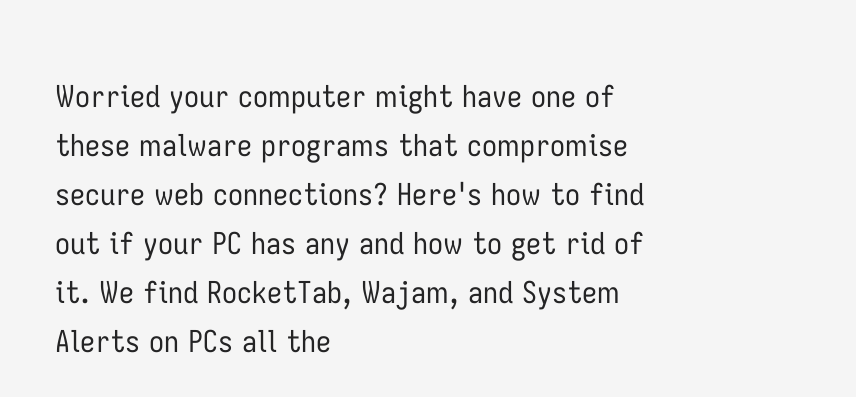Worried your computer might have one of these malware programs that compromise secure web connections? Here's how to find out if your PC has any and how to get rid of it. We find RocketTab, Wajam, and System Alerts on PCs all the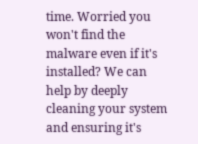time. Worried you won't find the malware even if it's installed? We can help by deeply cleaning your system and ensuring it's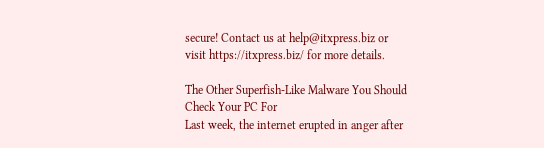secure! Contact us at help@itxpress.biz or visit https://itxpress.biz/ for more details.

The Other Superfish-Like Malware You Should Check Your PC For
Last week, the internet erupted in anger after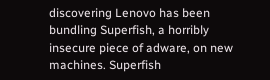discovering Lenovo has been bundling Superfish, a horribly insecure piece of adware, on new machines. Superfish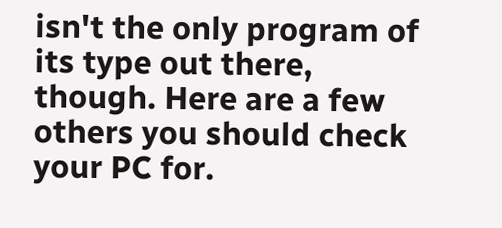isn't the only program of its type out there, though. Here are a few others you should check your PC for.